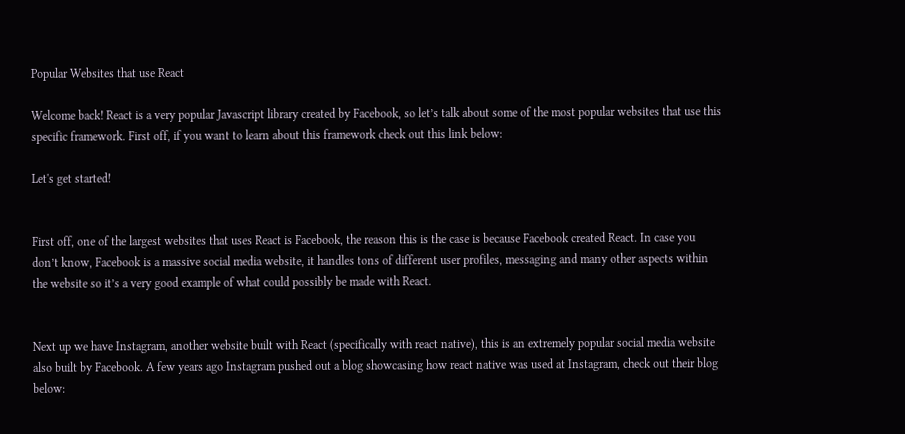Popular Websites that use React

Welcome back! React is a very popular Javascript library created by Facebook, so let’s talk about some of the most popular websites that use this specific framework. First off, if you want to learn about this framework check out this link below:

Let's get started!


First off, one of the largest websites that uses React is Facebook, the reason this is the case is because Facebook created React. In case you don’t know, Facebook is a massive social media website, it handles tons of different user profiles, messaging and many other aspects within the website so it’s a very good example of what could possibly be made with React.


Next up we have Instagram, another website built with React (specifically with react native), this is an extremely popular social media website also built by Facebook. A few years ago Instagram pushed out a blog showcasing how react native was used at Instagram, check out their blog below: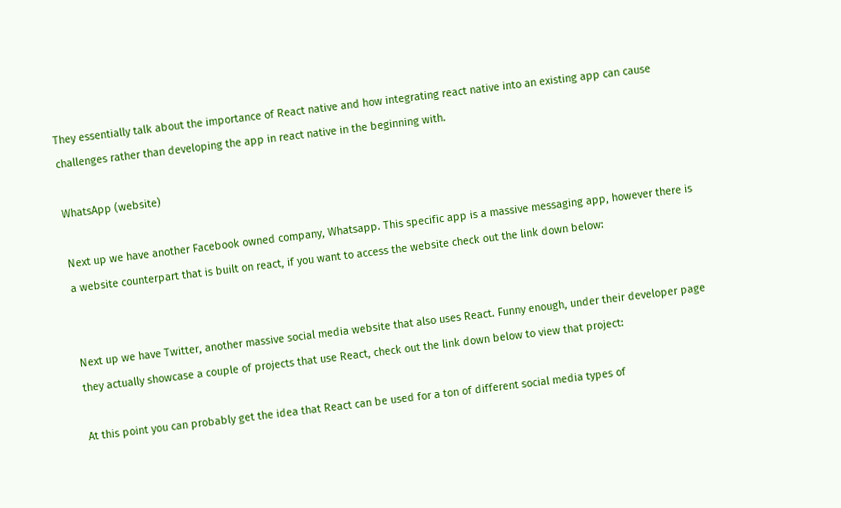They essentially talk about the importance of React native and how integrating react native into an existing app can cause challenges rather than developing the app in react native in the beginning with.

WhatsApp (website)

Next up we have another Facebook owned company, Whatsapp. This specific app is a massive messaging app, however there is a website counterpart that is built on react, if you want to access the website check out the link down below:


Next up we have Twitter, another massive social media website that also uses React. Funny enough, under their developer page they actually showcase a couple of projects that use React, check out the link down below to view that project:

At this point you can probably get the idea that React can be used for a ton of different social media types of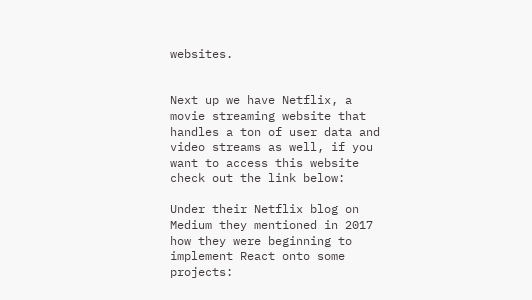websites.


Next up we have Netflix, a movie streaming website that handles a ton of user data and video streams as well, if you want to access this website check out the link below:

Under their Netflix blog on Medium they mentioned in 2017 how they were beginning to implement React onto some projects: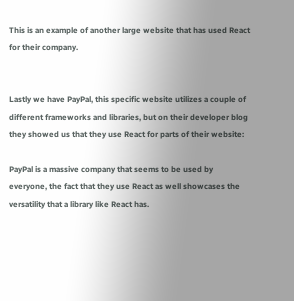This is an example of another large website that has used React for their company.


Lastly we have PayPal, this specific website utilizes a couple of different frameworks and libraries, but on their developer blog they showed us that they use React for parts of their website:

PayPal is a massive company that seems to be used by everyone, the fact that they use React as well showcases the versatility that a library like React has.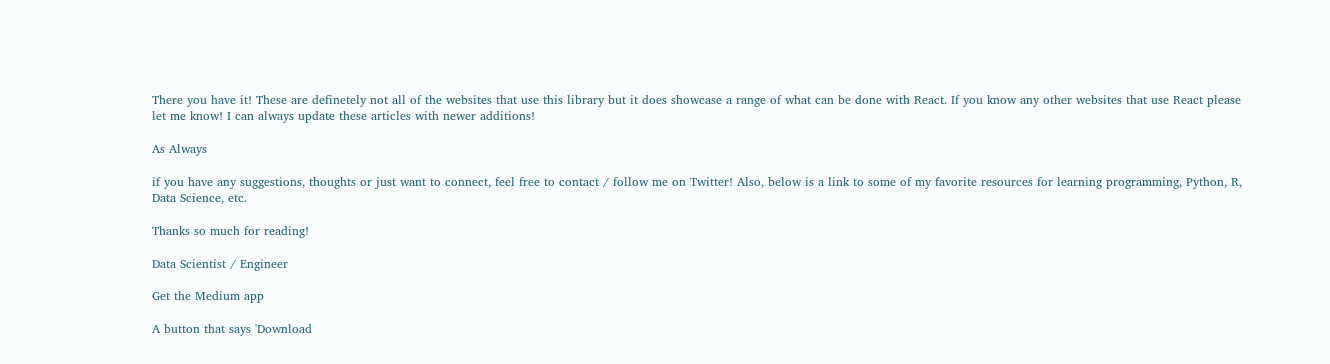There you have it! These are definetely not all of the websites that use this library but it does showcase a range of what can be done with React. If you know any other websites that use React please let me know! I can always update these articles with newer additions!

As Always

if you have any suggestions, thoughts or just want to connect, feel free to contact / follow me on Twitter! Also, below is a link to some of my favorite resources for learning programming, Python, R, Data Science, etc.

Thanks so much for reading!

Data Scientist / Engineer

Get the Medium app

A button that says 'Download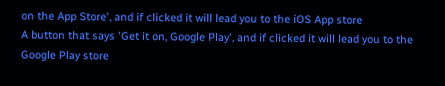on the App Store', and if clicked it will lead you to the iOS App store
A button that says 'Get it on, Google Play', and if clicked it will lead you to the Google Play store